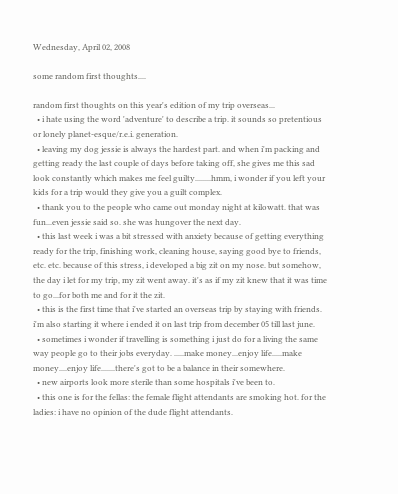Wednesday, April 02, 2008

some random first thoughts....

random first thoughts on this year's edition of my trip overseas...
  • i hate using the word 'adventure' to describe a trip. it sounds so pretentious or lonely planet-esque/r.e.i. generation.
  • leaving my dog jessie is always the hardest part. and when i'm packing and getting ready the last couple of days before taking off, she gives me this sad look constantly which makes me feel guilty........hmm, i wonder if you left your kids for a trip would they give you a guilt complex.
  • thank you to the people who came out monday night at kilowatt. that was fun...even jessie said so. she was hungover the next day.
  • this last week i was a bit stressed with anxiety because of getting everything ready for the trip, finishing work, cleaning house, saying good bye to friends, etc. etc. because of this stress, i developed a big zit on my nose. but somehow, the day i let for my trip, my zit went away. it's as if my zit knew that it was time to go...for both me and for it the zit.
  • this is the first time that i've started an overseas trip by staying with friends. i'm also starting it where i ended it on last trip from december 05 till last june.
  • sometimes i wonder if travelling is something i just do for a living the same way people go to their jobs everyday. .....make money...enjoy life.....make money....enjoy life.......there's got to be a balance in their somewhere.
  • new airports look more sterile than some hospitals i've been to.
  • this one is for the fellas: the female flight attendants are smoking hot. for the ladies: i have no opinion of the dude flight attendants.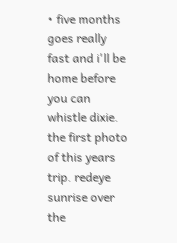• five months goes really fast and i'll be home before you can whistle dixie.
the first photo of this years trip. redeye sunrise over the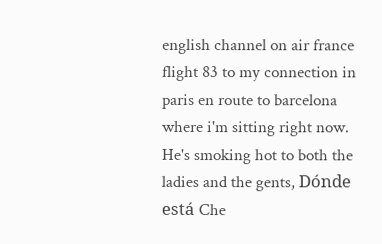english channel on air france flight 83 to my connection in paris en route to barcelona where i'm sitting right now.
He's smoking hot to both the ladies and the gents, Dónde está Che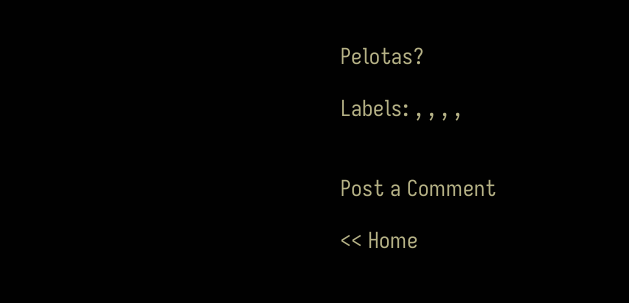Pelotas?

Labels: , , , ,


Post a Comment

<< Home